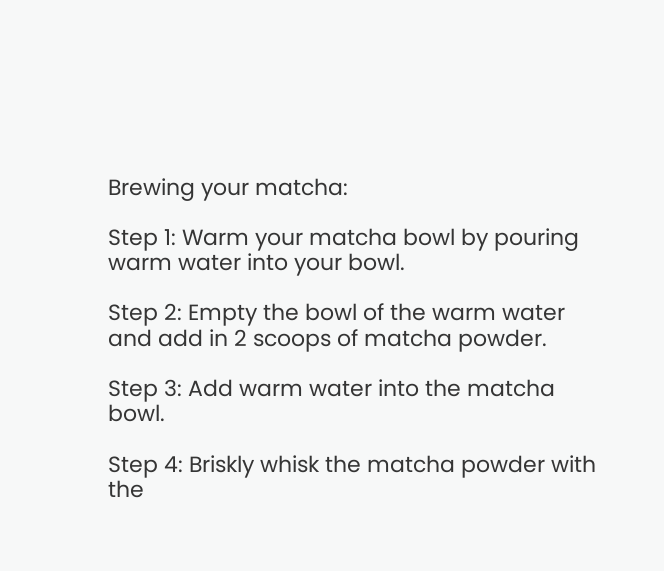Brewing your matcha:

Step 1: Warm your matcha bowl by pouring warm water into your bowl.

Step 2: Empty the bowl of the warm water and add in 2 scoops of matcha powder.

Step 3: Add warm water into the matcha bowl.

Step 4: Briskly whisk the matcha powder with the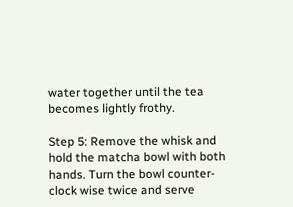water together until the tea becomes lightly frothy.

Step 5: Remove the whisk and hold the matcha bowl with both hands. Turn the bowl counter-clock wise twice and serve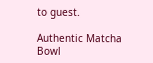to guest.

Authentic Matcha Bowl